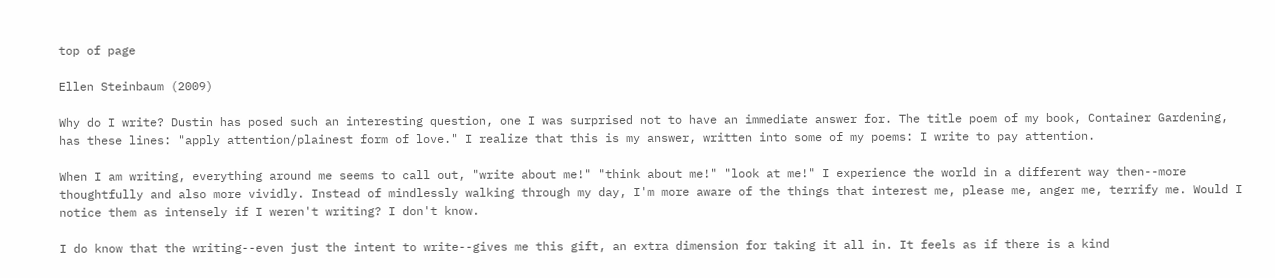top of page

Ellen Steinbaum (2009)

Why do I write? Dustin has posed such an interesting question, one I was surprised not to have an immediate answer for. The title poem of my book, Container Gardening, has these lines: "apply attention/plainest form of love." I realize that this is my answer, written into some of my poems: I write to pay attention.

When I am writing, everything around me seems to call out, "write about me!" "think about me!" "look at me!" I experience the world in a different way then--more thoughtfully and also more vividly. Instead of mindlessly walking through my day, I'm more aware of the things that interest me, please me, anger me, terrify me. Would I notice them as intensely if I weren't writing? I don't know.

I do know that the writing--even just the intent to write--gives me this gift, an extra dimension for taking it all in. It feels as if there is a kind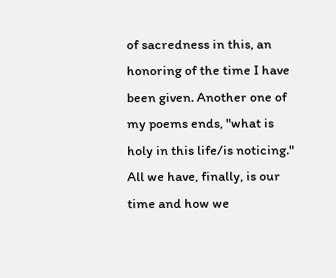of sacredness in this, an honoring of the time I have been given. Another one of my poems ends, "what is holy in this life/is noticing." All we have, finally, is our time and how we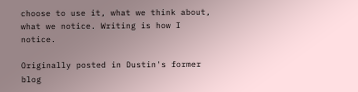choose to use it, what we think about, what we notice. Writing is how I notice.

Originally posted in Dustin's former blog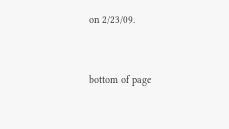on 2/23/09.


bottom of page